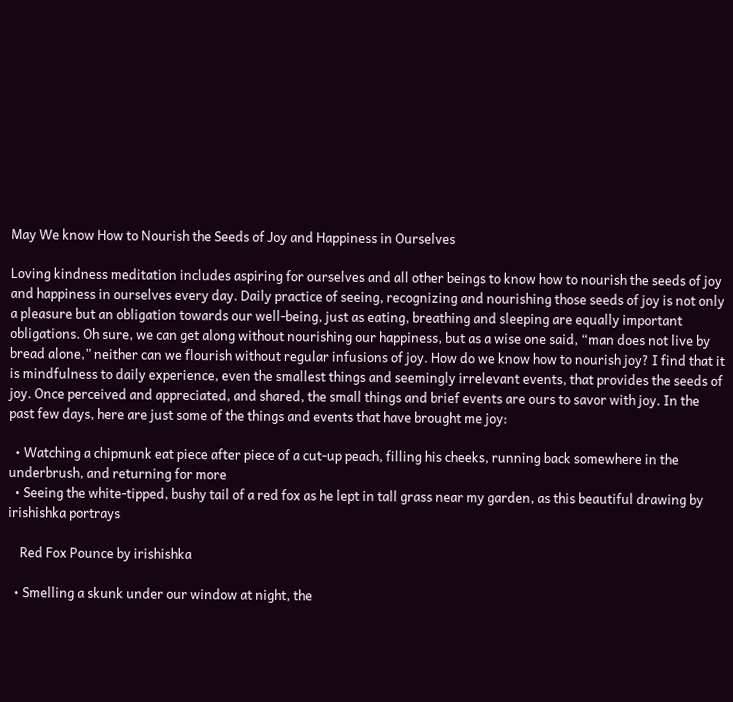May We know How to Nourish the Seeds of Joy and Happiness in Ourselves

Loving kindness meditation includes aspiring for ourselves and all other beings to know how to nourish the seeds of joy and happiness in ourselves every day. Daily practice of seeing, recognizing and nourishing those seeds of joy is not only a pleasure but an obligation towards our well-being, just as eating, breathing and sleeping are equally important obligations. Oh sure, we can get along without nourishing our happiness, but as a wise one said, “man does not live by bread alone,” neither can we flourish without regular infusions of joy. How do we know how to nourish joy? I find that it is mindfulness to daily experience, even the smallest things and seemingly irrelevant events, that provides the seeds of joy. Once perceived and appreciated, and shared, the small things and brief events are ours to savor with joy. In the past few days, here are just some of the things and events that have brought me joy:

  • Watching a chipmunk eat piece after piece of a cut-up peach, filling his cheeks, running back somewhere in the underbrush, and returning for more
  • Seeing the white-tipped, bushy tail of a red fox as he lept in tall grass near my garden, as this beautiful drawing by irishishka portrays

    Red Fox Pounce by irishishka

  • Smelling a skunk under our window at night, the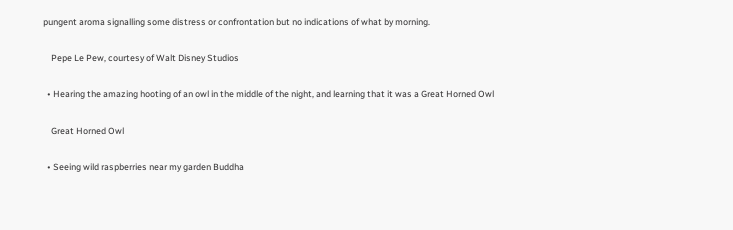pungent aroma signalling some distress or confrontation but no indications of what by morning.

    Pepe Le Pew, courtesy of Walt Disney Studios

  • Hearing the amazing hooting of an owl in the middle of the night, and learning that it was a Great Horned Owl

    Great Horned Owl

  • Seeing wild raspberries near my garden Buddha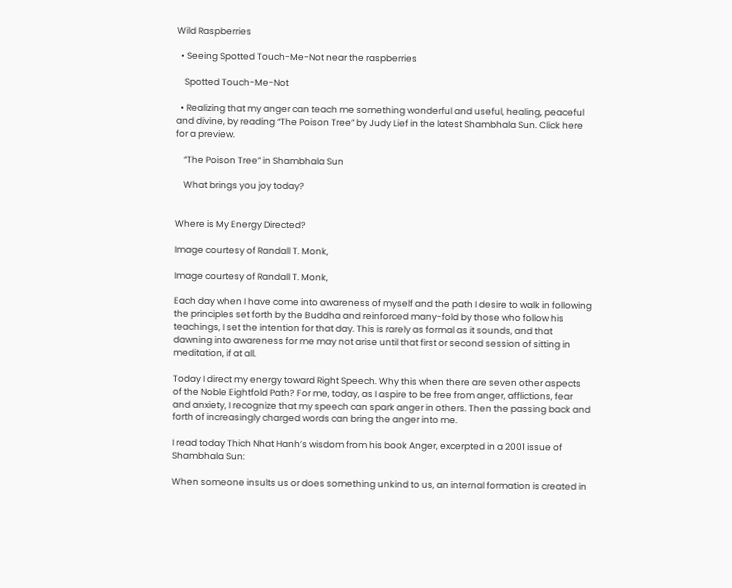Wild Raspberries

  • Seeing Spotted Touch-Me-Not near the raspberries

    Spotted Touch-Me-Not

  • Realizing that my anger can teach me something wonderful and useful, healing, peaceful and divine, by reading “The Poison Tree” by Judy Lief in the latest Shambhala Sun. Click here for a preview.

    “The Poison Tree” in Shambhala Sun

    What brings you joy today?


Where is My Energy Directed?

Image courtesy of Randall T. Monk,

Image courtesy of Randall T. Monk,

Each day when I have come into awareness of myself and the path I desire to walk in following the principles set forth by the Buddha and reinforced many-fold by those who follow his teachings, I set the intention for that day. This is rarely as formal as it sounds, and that dawning into awareness for me may not arise until that first or second session of sitting in meditation, if at all.

Today I direct my energy toward Right Speech. Why this when there are seven other aspects of the Noble Eightfold Path? For me, today, as I aspire to be free from anger, afflictions, fear and anxiety, I recognize that my speech can spark anger in others. Then the passing back and forth of increasingly charged words can bring the anger into me.

I read today Thich Nhat Hanh’s wisdom from his book Anger, excerpted in a 2001 issue of Shambhala Sun:

When someone insults us or does something unkind to us, an internal formation is created in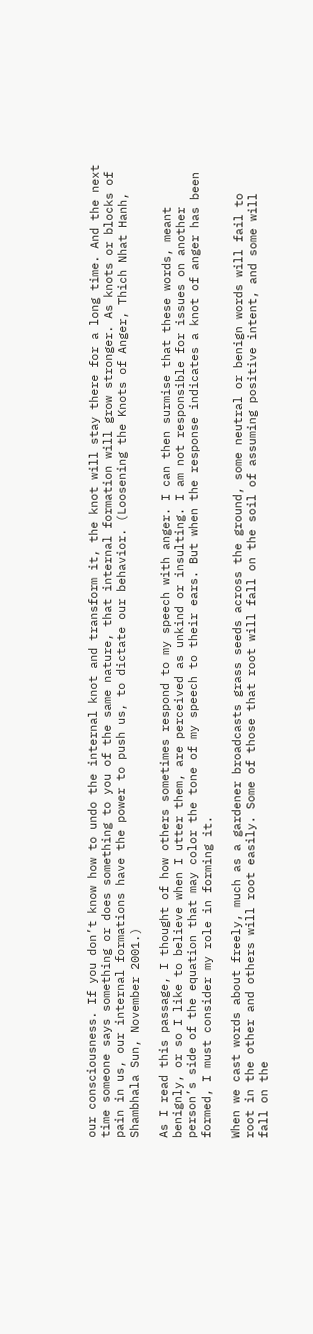our consciousness. If you don’t know how to undo the internal knot and transform it, the knot will stay there for a long time. And the next time someone says something or does something to you of the same nature, that internal formation will grow stronger. As knots or blocks of pain in us, our internal formations have the power to push us, to dictate our behavior. (Loosening the Knots of Anger, Thich Nhat Hanh, Shambhala Sun, November 2001.)

As I read this passage, I thought of how others sometimes respond to my speech with anger. I can then surmise that these words, meant benignly, or so I like to believe when I utter them, are perceived as unkind or insulting. I am not responsible for issues on another person’s side of the equation that may color the tone of my speech to their ears. But when the response indicates a knot of anger has been formed, I must consider my role in forming it.

When we cast words about freely, much as a gardener broadcasts grass seeds across the ground, some neutral or benign words will fail to root in the other and others will root easily. Some of those that root will fall on the soil of assuming positive intent, and some will fall on the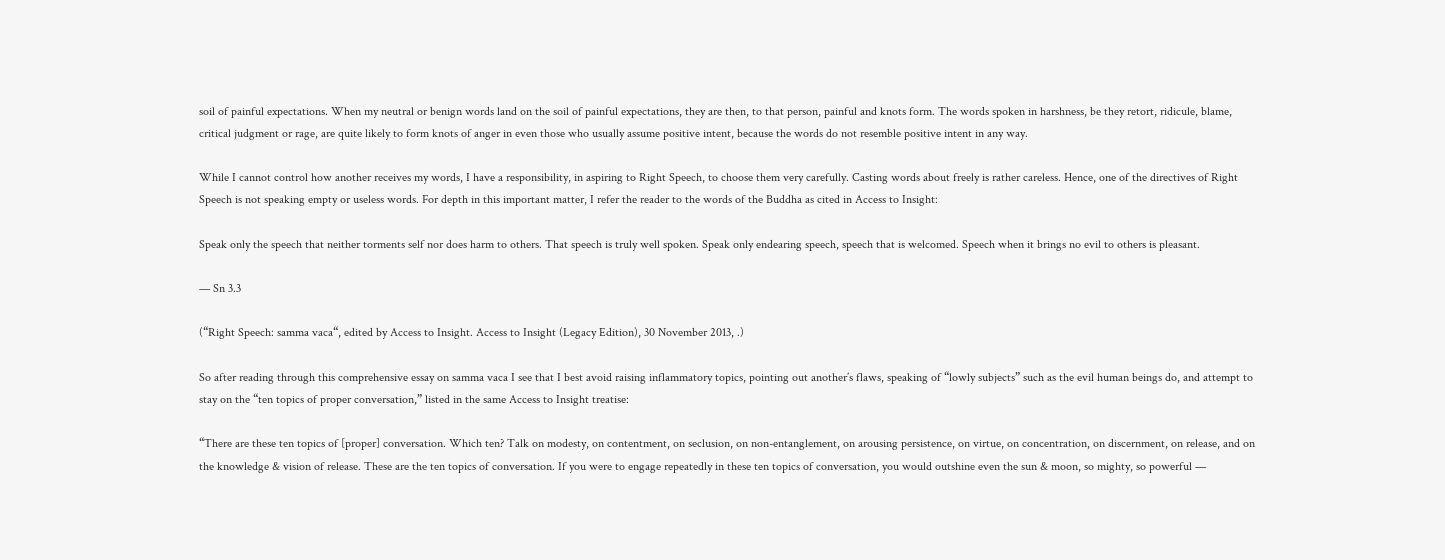soil of painful expectations. When my neutral or benign words land on the soil of painful expectations, they are then, to that person, painful and knots form. The words spoken in harshness, be they retort, ridicule, blame, critical judgment or rage, are quite likely to form knots of anger in even those who usually assume positive intent, because the words do not resemble positive intent in any way.

While I cannot control how another receives my words, I have a responsibility, in aspiring to Right Speech, to choose them very carefully. Casting words about freely is rather careless. Hence, one of the directives of Right Speech is not speaking empty or useless words. For depth in this important matter, I refer the reader to the words of the Buddha as cited in Access to Insight:

Speak only the speech that neither torments self nor does harm to others. That speech is truly well spoken. Speak only endearing speech, speech that is welcomed. Speech when it brings no evil to others is pleasant.

— Sn 3.3

(“Right Speech: samma vaca“, edited by Access to Insight. Access to Insight (Legacy Edition), 30 November 2013, .)

So after reading through this comprehensive essay on samma vaca I see that I best avoid raising inflammatory topics, pointing out another’s flaws, speaking of “lowly subjects” such as the evil human beings do, and attempt to stay on the “ten topics of proper conversation,” listed in the same Access to Insight treatise:

“There are these ten topics of [proper] conversation. Which ten? Talk on modesty, on contentment, on seclusion, on non-entanglement, on arousing persistence, on virtue, on concentration, on discernment, on release, and on the knowledge & vision of release. These are the ten topics of conversation. If you were to engage repeatedly in these ten topics of conversation, you would outshine even the sun & moon, so mighty, so powerful —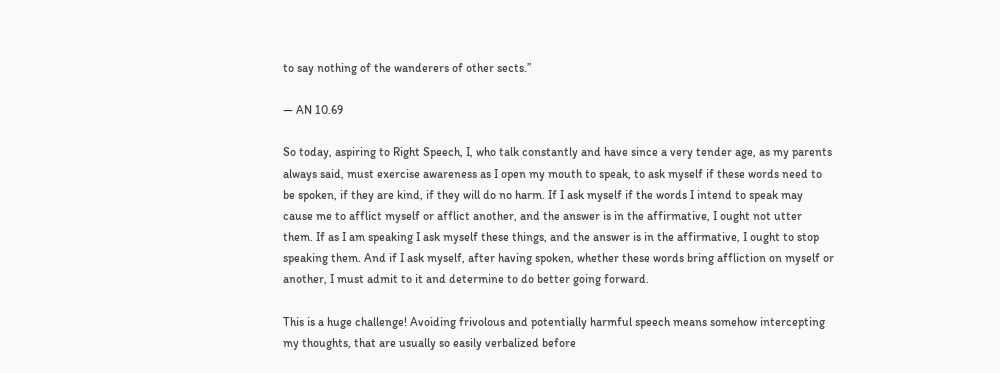to say nothing of the wanderers of other sects.”

— AN 10.69

So today, aspiring to Right Speech, I, who talk constantly and have since a very tender age, as my parents always said, must exercise awareness as I open my mouth to speak, to ask myself if these words need to be spoken, if they are kind, if they will do no harm. If I ask myself if the words I intend to speak may cause me to afflict myself or afflict another, and the answer is in the affirmative, I ought not utter them. If as I am speaking I ask myself these things, and the answer is in the affirmative, I ought to stop speaking them. And if I ask myself, after having spoken, whether these words bring affliction on myself or another, I must admit to it and determine to do better going forward.

This is a huge challenge! Avoiding frivolous and potentially harmful speech means somehow intercepting my thoughts, that are usually so easily verbalized before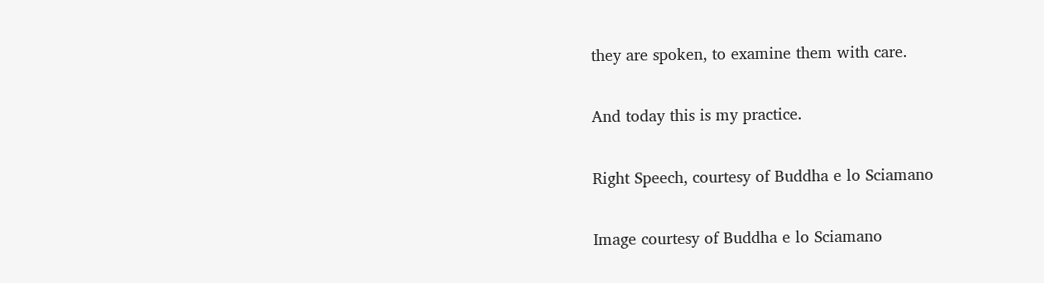they are spoken, to examine them with care.

And today this is my practice.

Right Speech, courtesy of Buddha e lo Sciamano

Image courtesy of Buddha e lo Sciamano